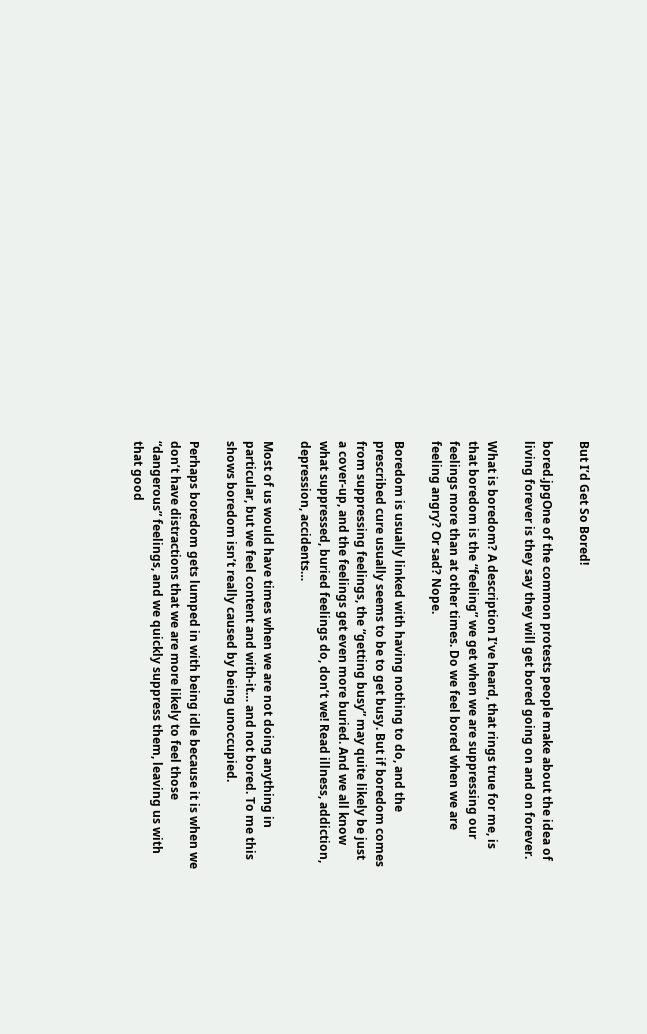But I’d Get So Bored!

bored.jpgOne of the common protests people make about the idea of living forever is they say they will get bored going on and on forever.

What is boredom? A description I’ve heard, that rings true for me, is that boredom is the “feeling” we get when we are suppressing our feelings more than at other times. Do we feel bored when we are feeling angry? Or sad? Nope.

Boredom is usually linked with having nothing to do, and the prescribed cure usually seems to be to get busy. But if boredom comes from suppressing feelings, the “getting busy” may quite likely be just a cover-up, and the feelings get even more buried. And we all know what suppressed, buried feelings do, don’t we! Read illness, addiction, depression, accidents…

Most of us would have times when we are not doing anything in particular, but we feel content and with-it… and not bored. To me this shows boredom isn’t really caused by being unoccupied.

Perhaps boredom gets lumped in with being idle because it is when we don’t have distractions that we are more likely to feel those “dangerous” feelings, and we quickly suppress them, leaving us with that good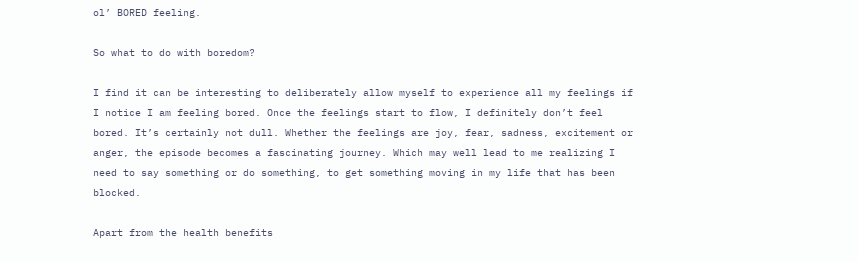ol’ BORED feeling.

So what to do with boredom?

I find it can be interesting to deliberately allow myself to experience all my feelings if I notice I am feeling bored. Once the feelings start to flow, I definitely don’t feel bored. It’s certainly not dull. Whether the feelings are joy, fear, sadness, excitement or anger, the episode becomes a fascinating journey. Which may well lead to me realizing I need to say something or do something, to get something moving in my life that has been blocked.

Apart from the health benefits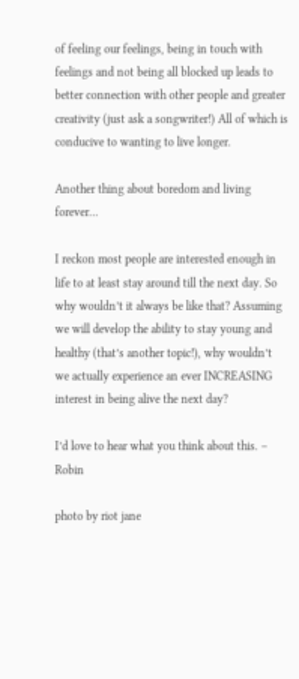of feeling our feelings, being in touch with feelings and not being all blocked up leads to better connection with other people and greater creativity (just ask a songwriter!) All of which is conducive to wanting to live longer.

Another thing about boredom and living forever…

I reckon most people are interested enough in life to at least stay around till the next day. So why wouldn’t it always be like that? Assuming we will develop the ability to stay young and healthy (that’s another topic!), why wouldn’t we actually experience an ever INCREASING interest in being alive the next day?

I’d love to hear what you think about this. – Robin

photo by riot jane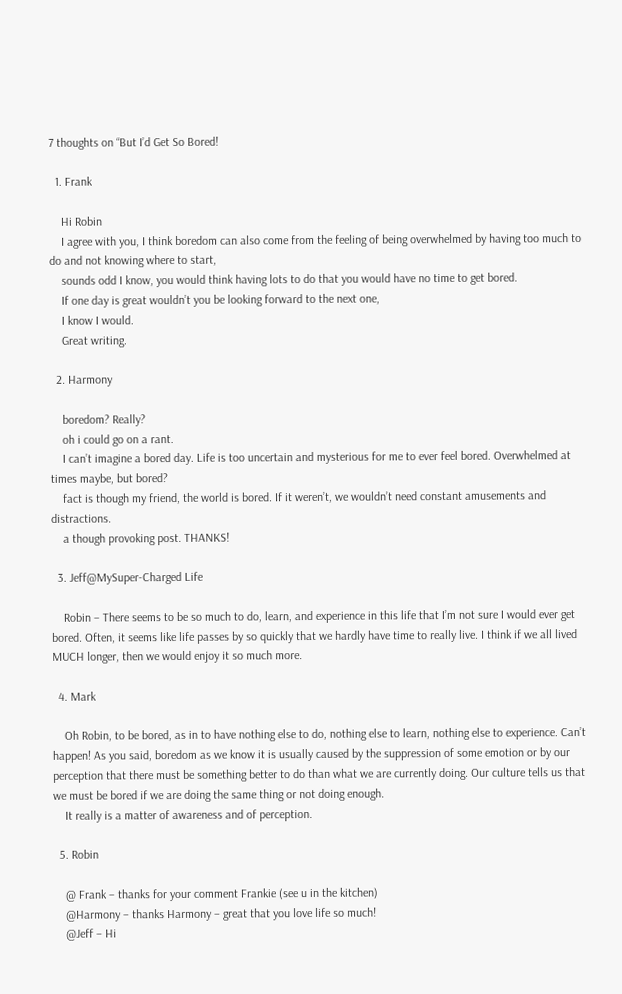7 thoughts on “But I’d Get So Bored!

  1. Frank

    Hi Robin
    I agree with you, I think boredom can also come from the feeling of being overwhelmed by having too much to do and not knowing where to start,
    sounds odd I know, you would think having lots to do that you would have no time to get bored.
    If one day is great wouldn’t you be looking forward to the next one,
    I know I would.
    Great writing.

  2. Harmony

    boredom? Really?
    oh i could go on a rant.
    I can’t imagine a bored day. Life is too uncertain and mysterious for me to ever feel bored. Overwhelmed at times maybe, but bored?
    fact is though my friend, the world is bored. If it weren’t, we wouldn’t need constant amusements and distractions.
    a though provoking post. THANKS!

  3. Jeff@MySuper-Charged Life

    Robin – There seems to be so much to do, learn, and experience in this life that I’m not sure I would ever get bored. Often, it seems like life passes by so quickly that we hardly have time to really live. I think if we all lived MUCH longer, then we would enjoy it so much more.

  4. Mark

    Oh Robin, to be bored, as in to have nothing else to do, nothing else to learn, nothing else to experience. Can’t happen! As you said, boredom as we know it is usually caused by the suppression of some emotion or by our perception that there must be something better to do than what we are currently doing. Our culture tells us that we must be bored if we are doing the same thing or not doing enough.
    It really is a matter of awareness and of perception.

  5. Robin

    @ Frank – thanks for your comment Frankie (see u in the kitchen)
    @Harmony – thanks Harmony – great that you love life so much!
    @Jeff – Hi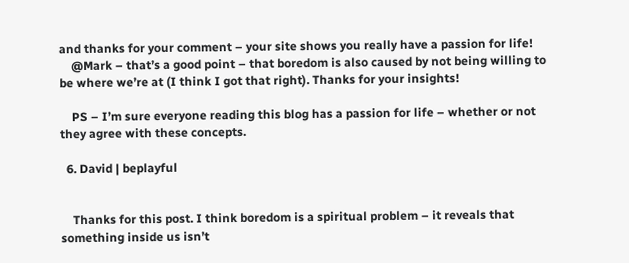and thanks for your comment – your site shows you really have a passion for life!
    @Mark – that’s a good point – that boredom is also caused by not being willing to be where we’re at (I think I got that right). Thanks for your insights!

    PS – I’m sure everyone reading this blog has a passion for life – whether or not they agree with these concepts.

  6. David | beplayful


    Thanks for this post. I think boredom is a spiritual problem – it reveals that something inside us isn’t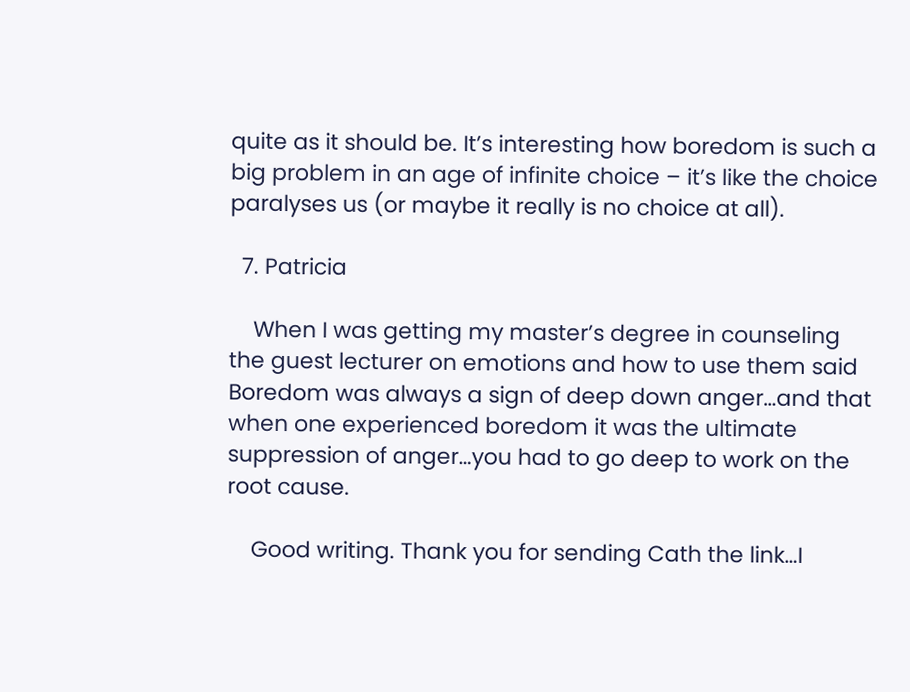quite as it should be. It’s interesting how boredom is such a big problem in an age of infinite choice – it’s like the choice paralyses us (or maybe it really is no choice at all).

  7. Patricia

    When I was getting my master’s degree in counseling the guest lecturer on emotions and how to use them said Boredom was always a sign of deep down anger…and that when one experienced boredom it was the ultimate suppression of anger…you had to go deep to work on the root cause.

    Good writing. Thank you for sending Cath the link…I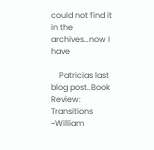could not find it in the archives…now I have

    Patricias last blog post..Book Review: Transitions ~William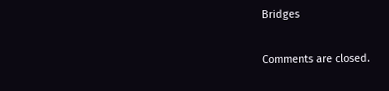Bridges

Comments are closed.